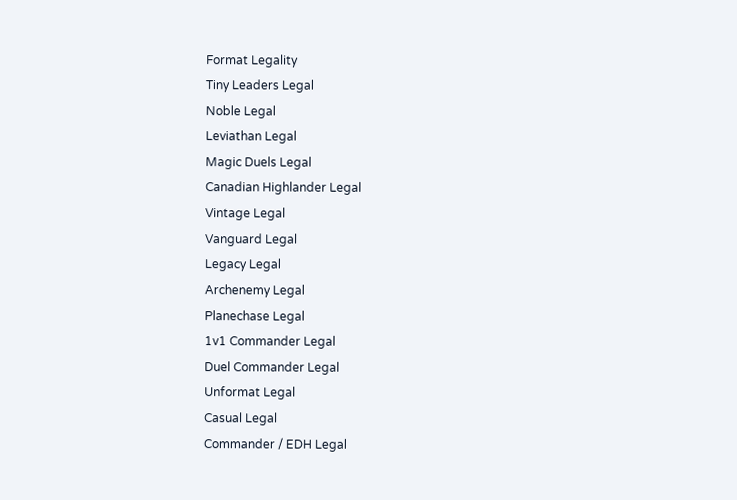Format Legality
Tiny Leaders Legal
Noble Legal
Leviathan Legal
Magic Duels Legal
Canadian Highlander Legal
Vintage Legal
Vanguard Legal
Legacy Legal
Archenemy Legal
Planechase Legal
1v1 Commander Legal
Duel Commander Legal
Unformat Legal
Casual Legal
Commander / EDH Legal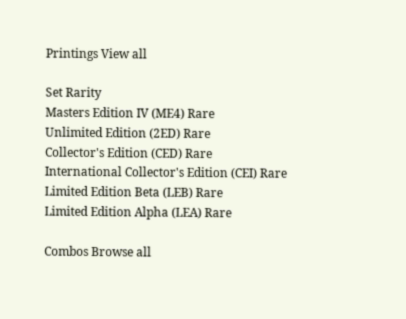Printings View all

Set Rarity
Masters Edition IV (ME4) Rare
Unlimited Edition (2ED) Rare
Collector's Edition (CED) Rare
International Collector's Edition (CEI) Rare
Limited Edition Beta (LEB) Rare
Limited Edition Alpha (LEA) Rare

Combos Browse all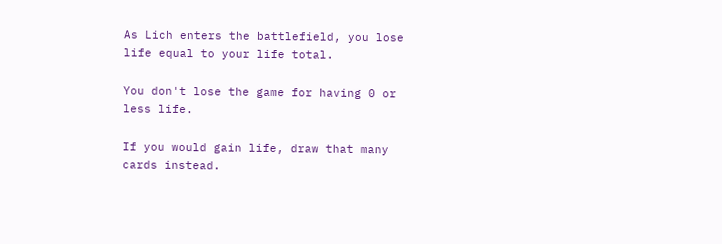As Lich enters the battlefield, you lose life equal to your life total.

You don't lose the game for having 0 or less life.

If you would gain life, draw that many cards instead.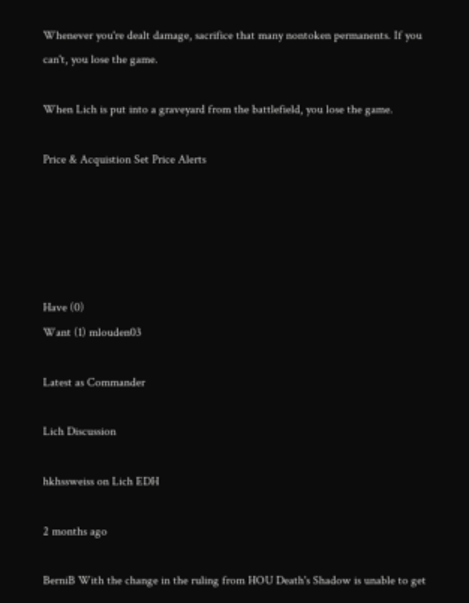Whenever you're dealt damage, sacrifice that many nontoken permanents. If you can't, you lose the game.

When Lich is put into a graveyard from the battlefield, you lose the game.

Price & Acquistion Set Price Alerts





Have (0)
Want (1) mlouden03

Latest as Commander

Lich Discussion

hkhssweiss on Lich EDH

2 months ago

BerniB With the change in the ruling from HOU Death's Shadow is unable to get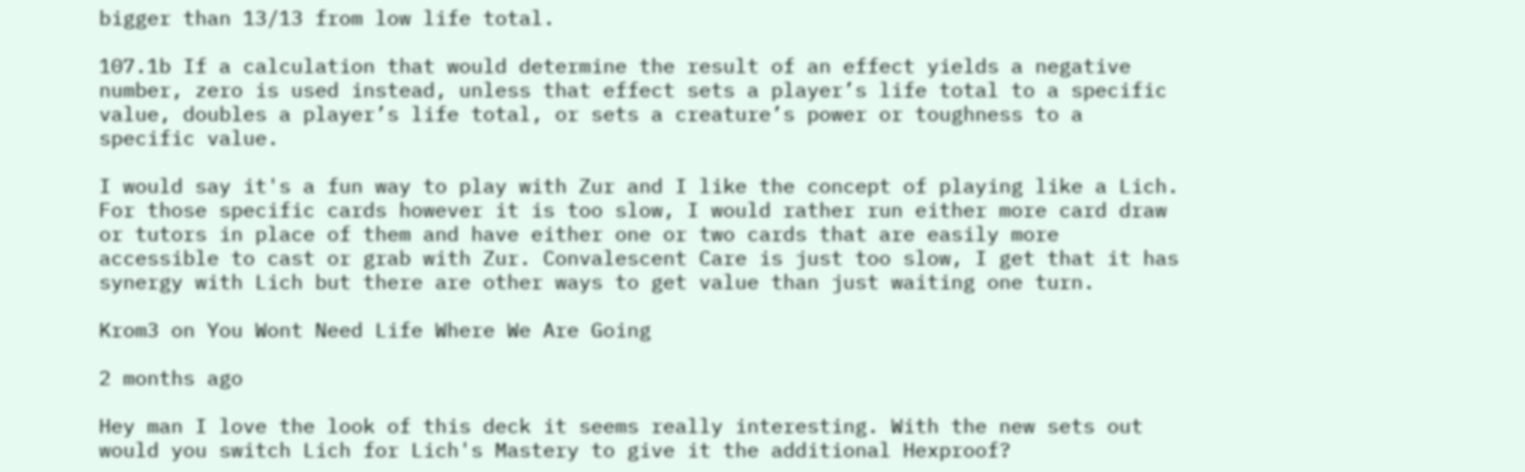bigger than 13/13 from low life total.

107.1b If a calculation that would determine the result of an effect yields a negative number, zero is used instead, unless that effect sets a player’s life total to a specific value, doubles a player’s life total, or sets a creature’s power or toughness to a specific value.

I would say it's a fun way to play with Zur and I like the concept of playing like a Lich. For those specific cards however it is too slow, I would rather run either more card draw or tutors in place of them and have either one or two cards that are easily more accessible to cast or grab with Zur. Convalescent Care is just too slow, I get that it has synergy with Lich but there are other ways to get value than just waiting one turn.

Krom3 on You Wont Need Life Where We Are Going

2 months ago

Hey man I love the look of this deck it seems really interesting. With the new sets out would you switch Lich for Lich's Mastery to give it the additional Hexproof?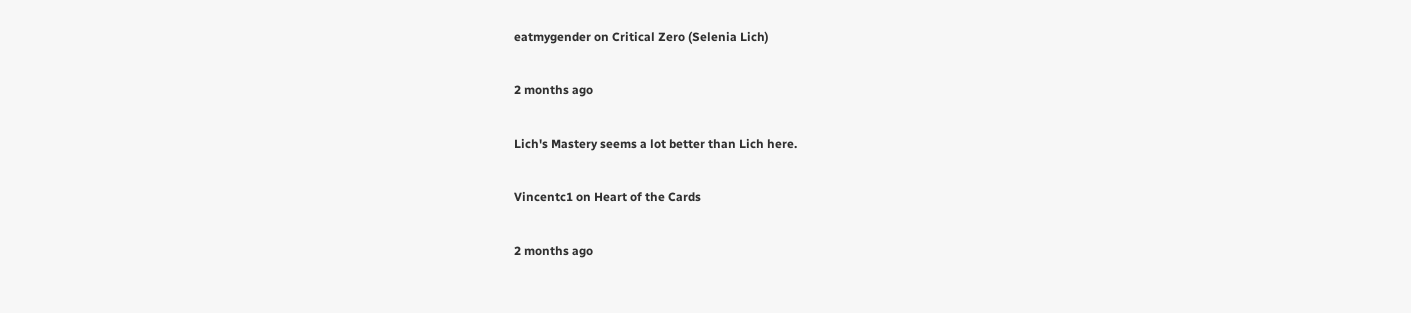eatmygender on Critical Zero (Selenia Lich)

2 months ago

Lich's Mastery seems a lot better than Lich here.

Vincentc1 on Heart of the Cards

2 months ago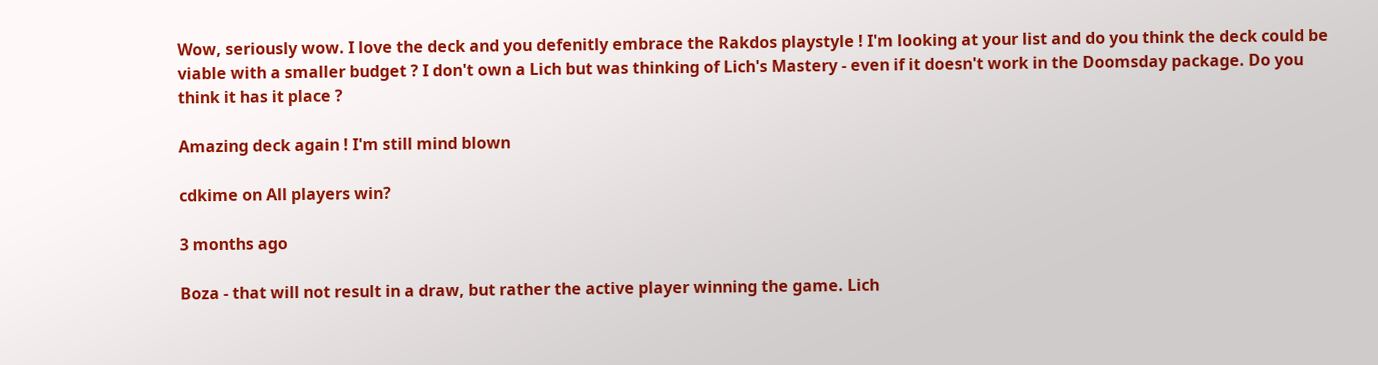Wow, seriously wow. I love the deck and you defenitly embrace the Rakdos playstyle ! I'm looking at your list and do you think the deck could be viable with a smaller budget ? I don't own a Lich but was thinking of Lich's Mastery - even if it doesn't work in the Doomsday package. Do you think it has it place ?

Amazing deck again ! I'm still mind blown

cdkime on All players win?

3 months ago

Boza - that will not result in a draw, but rather the active player winning the game. Lich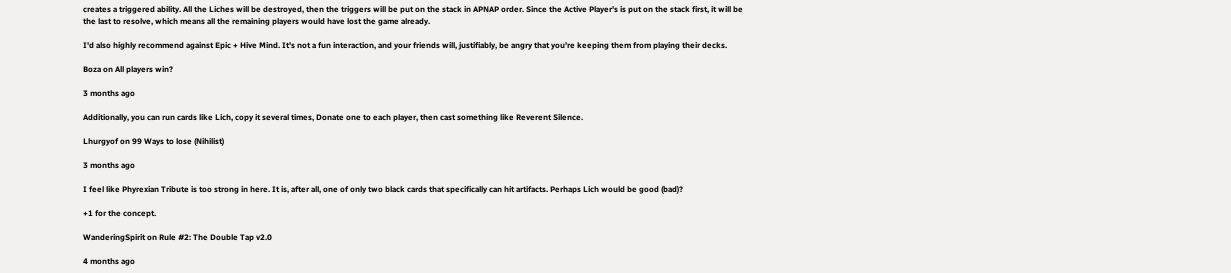creates a triggered ability. All the Liches will be destroyed, then the triggers will be put on the stack in APNAP order. Since the Active Player's is put on the stack first, it will be the last to resolve, which means all the remaining players would have lost the game already.

I'd also highly recommend against Epic + Hive Mind. It's not a fun interaction, and your friends will, justifiably, be angry that you're keeping them from playing their decks.

Boza on All players win?

3 months ago

Additionally, you can run cards like Lich, copy it several times, Donate one to each player, then cast something like Reverent Silence.

Lhurgyof on 99 Ways to lose (Nihilist)

3 months ago

I feel like Phyrexian Tribute is too strong in here. It is, after all, one of only two black cards that specifically can hit artifacts. Perhaps Lich would be good (bad)?

+1 for the concept.

WanderingSpirit on Rule #2: The Double Tap v2.0

4 months ago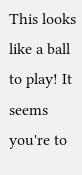This looks like a ball to play! It seems you're to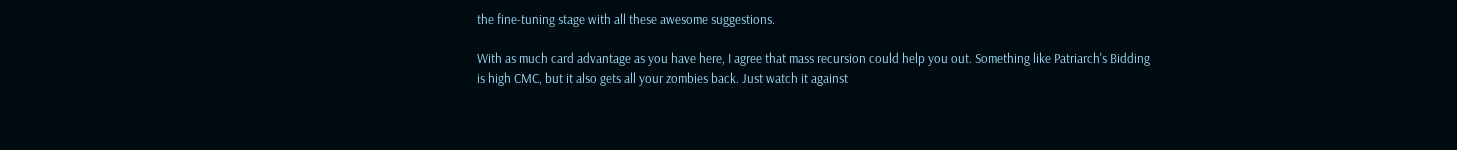the fine-tuning stage with all these awesome suggestions.

With as much card advantage as you have here, I agree that mass recursion could help you out. Something like Patriarch's Bidding is high CMC, but it also gets all your zombies back. Just watch it against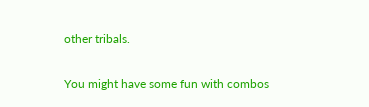other tribals.

You might have some fun with combos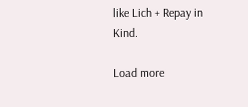like Lich + Repay in Kind.

Load more